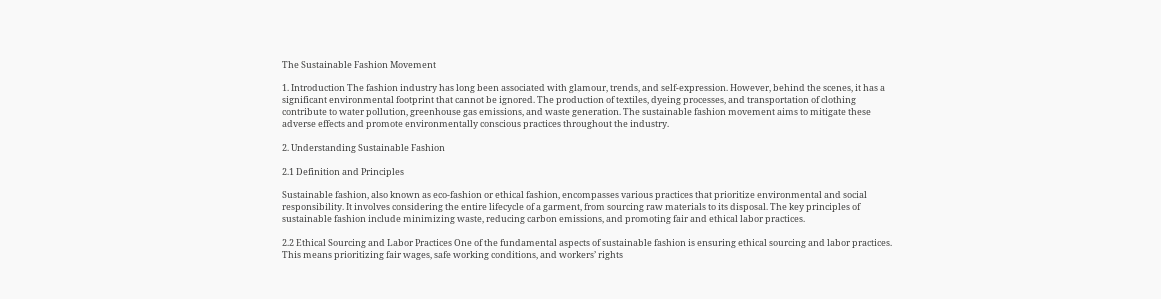The Sustainable Fashion Movement

1. Introduction The fashion industry has long been associated with glamour, trends, and self-expression. However, behind the scenes, it has a significant environmental footprint that cannot be ignored. The production of textiles, dyeing processes, and transportation of clothing contribute to water pollution, greenhouse gas emissions, and waste generation. The sustainable fashion movement aims to mitigate these adverse effects and promote environmentally conscious practices throughout the industry.

2. Understanding Sustainable Fashion

2.1 Definition and Principles

Sustainable fashion, also known as eco-fashion or ethical fashion, encompasses various practices that prioritize environmental and social responsibility. It involves considering the entire lifecycle of a garment, from sourcing raw materials to its disposal. The key principles of sustainable fashion include minimizing waste, reducing carbon emissions, and promoting fair and ethical labor practices.

2.2 Ethical Sourcing and Labor Practices One of the fundamental aspects of sustainable fashion is ensuring ethical sourcing and labor practices. This means prioritizing fair wages, safe working conditions, and workers’ rights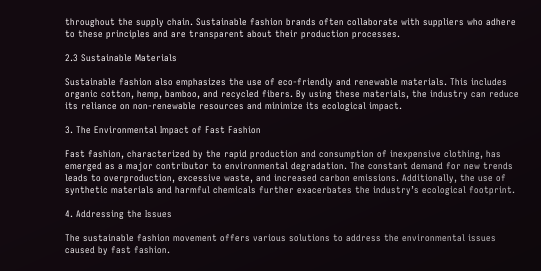throughout the supply chain. Sustainable fashion brands often collaborate with suppliers who adhere to these principles and are transparent about their production processes.

2.3 Sustainable Materials

Sustainable fashion also emphasizes the use of eco-friendly and renewable materials. This includes organic cotton, hemp, bamboo, and recycled fibers. By using these materials, the industry can reduce its reliance on non-renewable resources and minimize its ecological impact.

3. The Environmental Impact of Fast Fashion

Fast fashion, characterized by the rapid production and consumption of inexpensive clothing, has emerged as a major contributor to environmental degradation. The constant demand for new trends leads to overproduction, excessive waste, and increased carbon emissions. Additionally, the use of synthetic materials and harmful chemicals further exacerbates the industry’s ecological footprint.

4. Addressing the Issues

The sustainable fashion movement offers various solutions to address the environmental issues caused by fast fashion.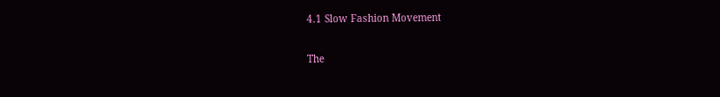4.1 Slow Fashion Movement

The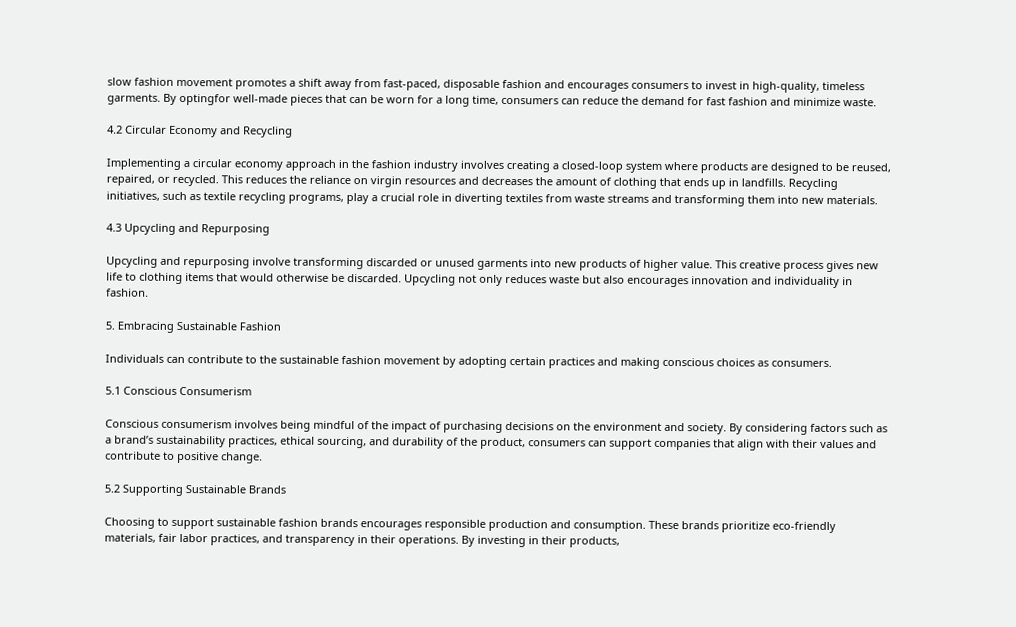slow fashion movement promotes a shift away from fast-paced, disposable fashion and encourages consumers to invest in high-quality, timeless garments. By optingfor well-made pieces that can be worn for a long time, consumers can reduce the demand for fast fashion and minimize waste.

4.2 Circular Economy and Recycling

Implementing a circular economy approach in the fashion industry involves creating a closed-loop system where products are designed to be reused, repaired, or recycled. This reduces the reliance on virgin resources and decreases the amount of clothing that ends up in landfills. Recycling initiatives, such as textile recycling programs, play a crucial role in diverting textiles from waste streams and transforming them into new materials.

4.3 Upcycling and Repurposing

Upcycling and repurposing involve transforming discarded or unused garments into new products of higher value. This creative process gives new life to clothing items that would otherwise be discarded. Upcycling not only reduces waste but also encourages innovation and individuality in fashion.

5. Embracing Sustainable Fashion

Individuals can contribute to the sustainable fashion movement by adopting certain practices and making conscious choices as consumers.

5.1 Conscious Consumerism

Conscious consumerism involves being mindful of the impact of purchasing decisions on the environment and society. By considering factors such as a brand’s sustainability practices, ethical sourcing, and durability of the product, consumers can support companies that align with their values and contribute to positive change.

5.2 Supporting Sustainable Brands

Choosing to support sustainable fashion brands encourages responsible production and consumption. These brands prioritize eco-friendly materials, fair labor practices, and transparency in their operations. By investing in their products,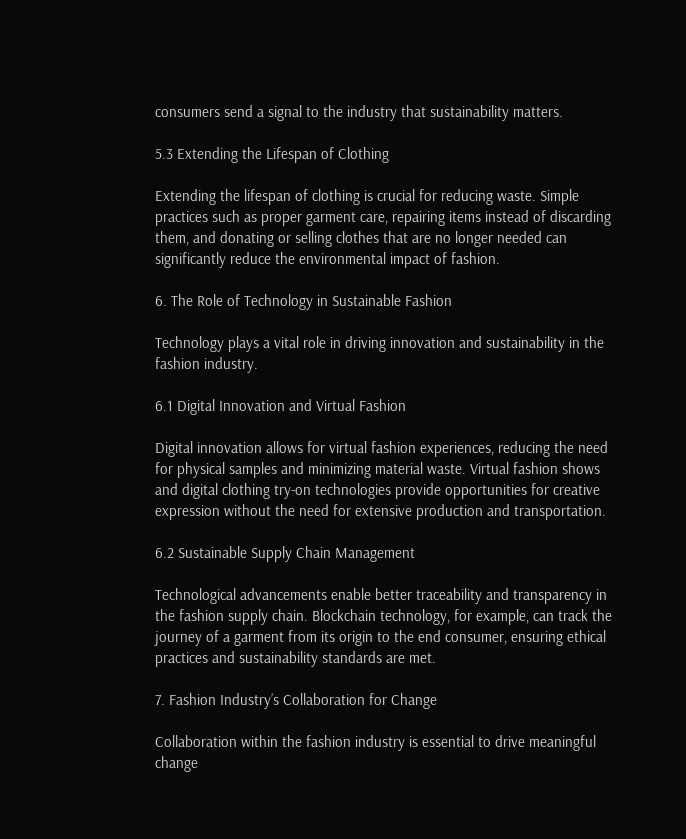consumers send a signal to the industry that sustainability matters.

5.3 Extending the Lifespan of Clothing

Extending the lifespan of clothing is crucial for reducing waste. Simple practices such as proper garment care, repairing items instead of discarding them, and donating or selling clothes that are no longer needed can significantly reduce the environmental impact of fashion.

6. The Role of Technology in Sustainable Fashion

Technology plays a vital role in driving innovation and sustainability in the fashion industry.

6.1 Digital Innovation and Virtual Fashion

Digital innovation allows for virtual fashion experiences, reducing the need for physical samples and minimizing material waste. Virtual fashion shows and digital clothing try-on technologies provide opportunities for creative expression without the need for extensive production and transportation.

6.2 Sustainable Supply Chain Management

Technological advancements enable better traceability and transparency in the fashion supply chain. Blockchain technology, for example, can track the journey of a garment from its origin to the end consumer, ensuring ethical practices and sustainability standards are met.

7. Fashion Industry’s Collaboration for Change

Collaboration within the fashion industry is essential to drive meaningful change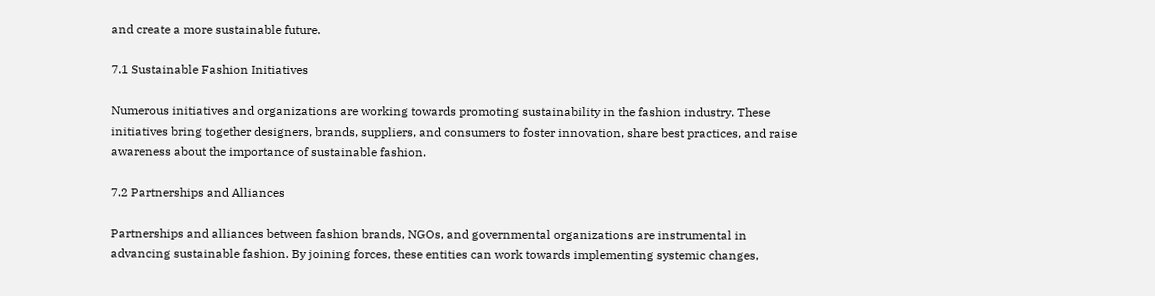and create a more sustainable future.

7.1 Sustainable Fashion Initiatives

Numerous initiatives and organizations are working towards promoting sustainability in the fashion industry. These initiatives bring together designers, brands, suppliers, and consumers to foster innovation, share best practices, and raise awareness about the importance of sustainable fashion.

7.2 Partnerships and Alliances

Partnerships and alliances between fashion brands, NGOs, and governmental organizations are instrumental in advancing sustainable fashion. By joining forces, these entities can work towards implementing systemic changes,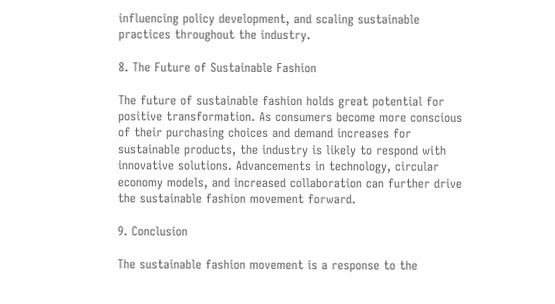influencing policy development, and scaling sustainable practices throughout the industry.

8. The Future of Sustainable Fashion

The future of sustainable fashion holds great potential for positive transformation. As consumers become more conscious of their purchasing choices and demand increases for sustainable products, the industry is likely to respond with innovative solutions. Advancements in technology, circular economy models, and increased collaboration can further drive the sustainable fashion movement forward.

9. Conclusion

The sustainable fashion movement is a response to the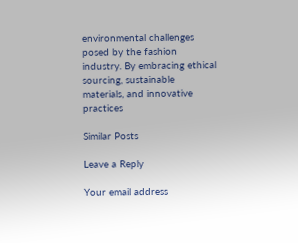environmental challenges posed by the fashion industry. By embracing ethical sourcing, sustainable materials, and innovative practices

Similar Posts

Leave a Reply

Your email address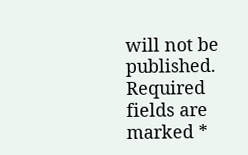will not be published. Required fields are marked *